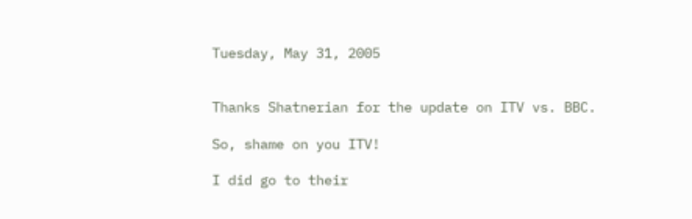Tuesday, May 31, 2005


Thanks Shatnerian for the update on ITV vs. BBC.

So, shame on you ITV!

I did go to their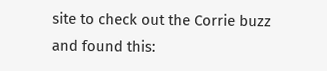site to check out the Corrie buzz and found this: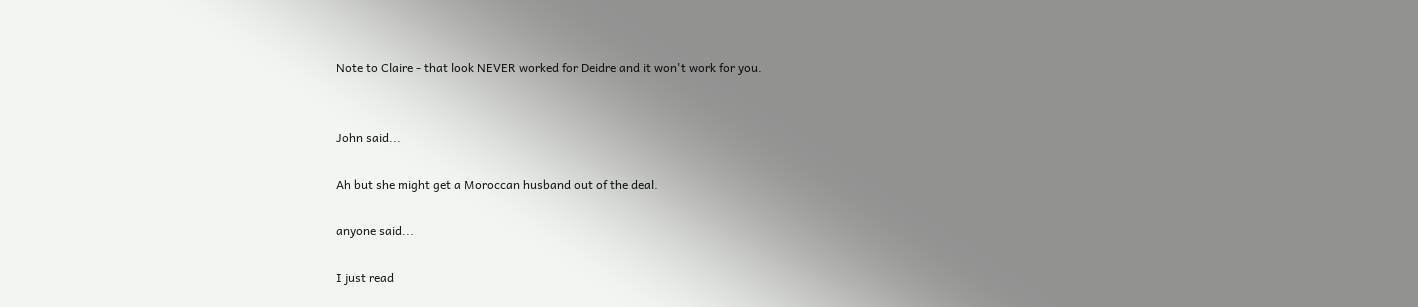Note to Claire - that look NEVER worked for Deidre and it won't work for you.


John said...

Ah but she might get a Moroccan husband out of the deal.

anyone said...

I just read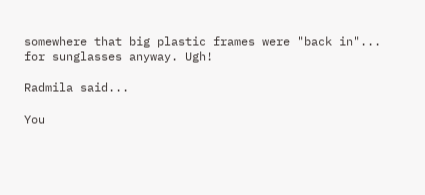somewhere that big plastic frames were "back in"... for sunglasses anyway. Ugh!

Radmila said...

You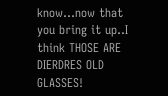know...now that you bring it up..I think THOSE ARE DIERDRES OLD GLASSES!